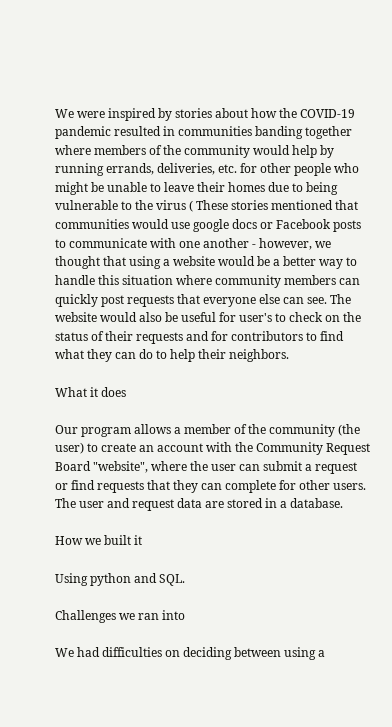We were inspired by stories about how the COVID-19 pandemic resulted in communities banding together where members of the community would help by running errands, deliveries, etc. for other people who might be unable to leave their homes due to being vulnerable to the virus ( These stories mentioned that communities would use google docs or Facebook posts to communicate with one another - however, we thought that using a website would be a better way to handle this situation where community members can quickly post requests that everyone else can see. The website would also be useful for user's to check on the status of their requests and for contributors to find what they can do to help their neighbors.

What it does

Our program allows a member of the community (the user) to create an account with the Community Request Board "website", where the user can submit a request or find requests that they can complete for other users. The user and request data are stored in a database.

How we built it

Using python and SQL.

Challenges we ran into

We had difficulties on deciding between using a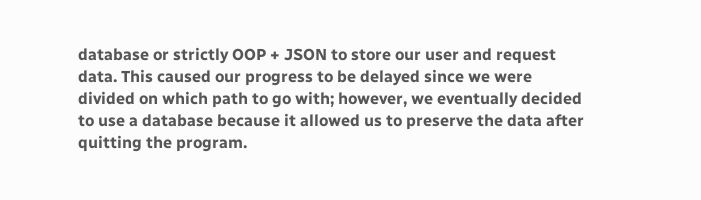database or strictly OOP + JSON to store our user and request data. This caused our progress to be delayed since we were divided on which path to go with; however, we eventually decided to use a database because it allowed us to preserve the data after quitting the program.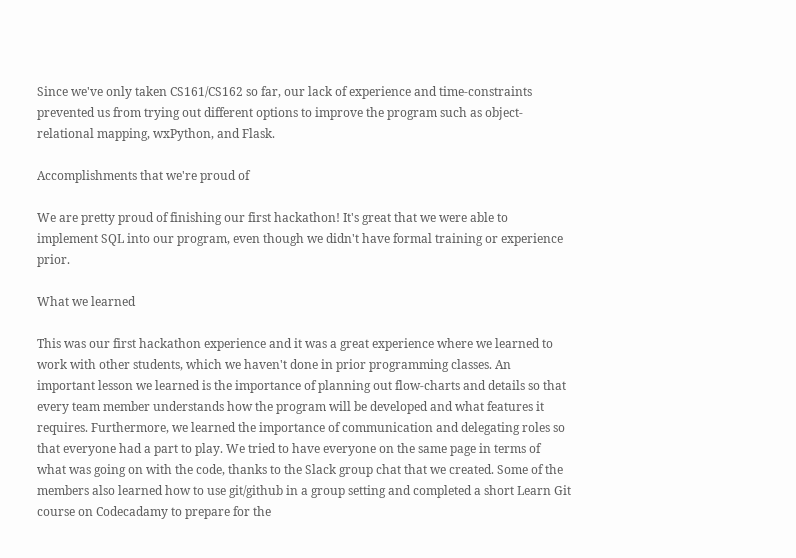Since we've only taken CS161/CS162 so far, our lack of experience and time-constraints prevented us from trying out different options to improve the program such as object-relational mapping, wxPython, and Flask.

Accomplishments that we're proud of

We are pretty proud of finishing our first hackathon! It's great that we were able to implement SQL into our program, even though we didn't have formal training or experience prior.

What we learned

This was our first hackathon experience and it was a great experience where we learned to work with other students, which we haven't done in prior programming classes. An important lesson we learned is the importance of planning out flow-charts and details so that every team member understands how the program will be developed and what features it requires. Furthermore, we learned the importance of communication and delegating roles so that everyone had a part to play. We tried to have everyone on the same page in terms of what was going on with the code, thanks to the Slack group chat that we created. Some of the members also learned how to use git/github in a group setting and completed a short Learn Git course on Codecadamy to prepare for the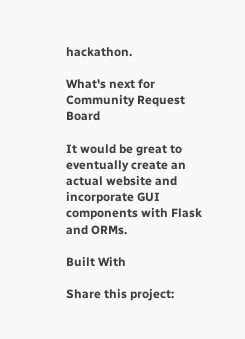hackathon.

What's next for Community Request Board

It would be great to eventually create an actual website and incorporate GUI components with Flask and ORMs.

Built With

Share this project: